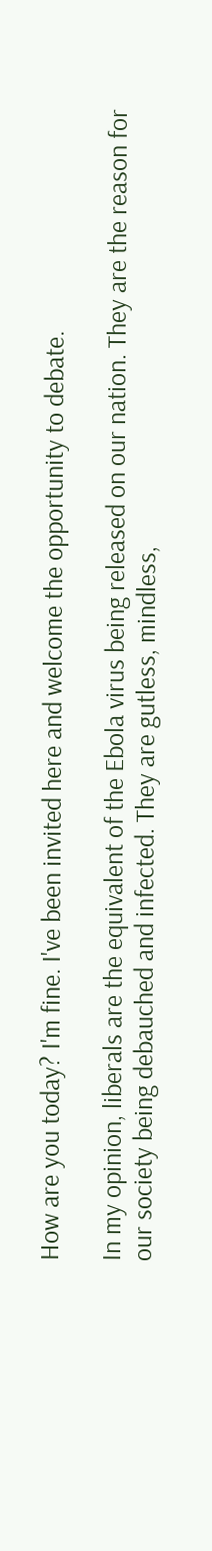How are you today? I'm fine. I've been invited here and welcome the opportunity to debate.

In my opinion, liberals are the equivalent of the Ebola virus being released on our nation. They are the reason for our society being debauched and infected. They are gutless, mindless,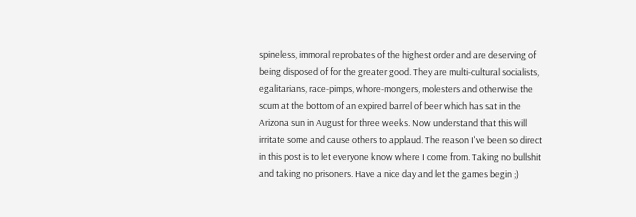spineless, immoral reprobates of the highest order and are deserving of being disposed of for the greater good. They are multi-cultural socialists, egalitarians, race-pimps, whore-mongers, molesters and otherwise the scum at the bottom of an expired barrel of beer which has sat in the Arizona sun in August for three weeks. Now understand that this will irritate some and cause others to applaud. The reason I've been so direct in this post is to let everyone know where I come from. Taking no bullshit and taking no prisoners. Have a nice day and let the games begin ;)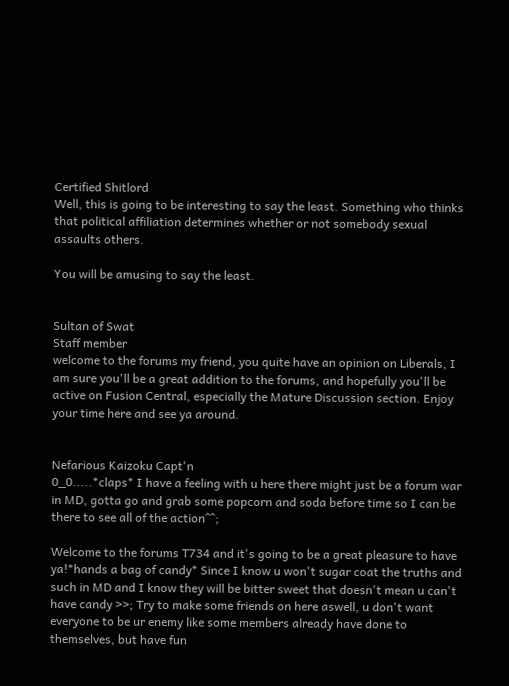Certified Shitlord
Well, this is going to be interesting to say the least. Something who thinks that political affiliation determines whether or not somebody sexual assaults others.

You will be amusing to say the least.


Sultan of Swat
Staff member
welcome to the forums my friend, you quite have an opinion on Liberals, I am sure you'll be a great addition to the forums, and hopefully you'll be active on Fusion Central, especially the Mature Discussion section. Enjoy your time here and see ya around.


Nefarious Kaizoku Capt'n
0_0.....*claps* I have a feeling with u here there might just be a forum war in MD, gotta go and grab some popcorn and soda before time so I can be there to see all of the action^^;

Welcome to the forums T734 and it's going to be a great pleasure to have ya!*hands a bag of candy* Since I know u won't sugar coat the truths and such in MD and I know they will be bitter sweet that doesn't mean u can't have candy >>; Try to make some friends on here aswell, u don't want everyone to be ur enemy like some members already have done to themselves, but have fun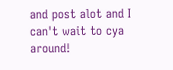and post alot and I can't wait to cya around!